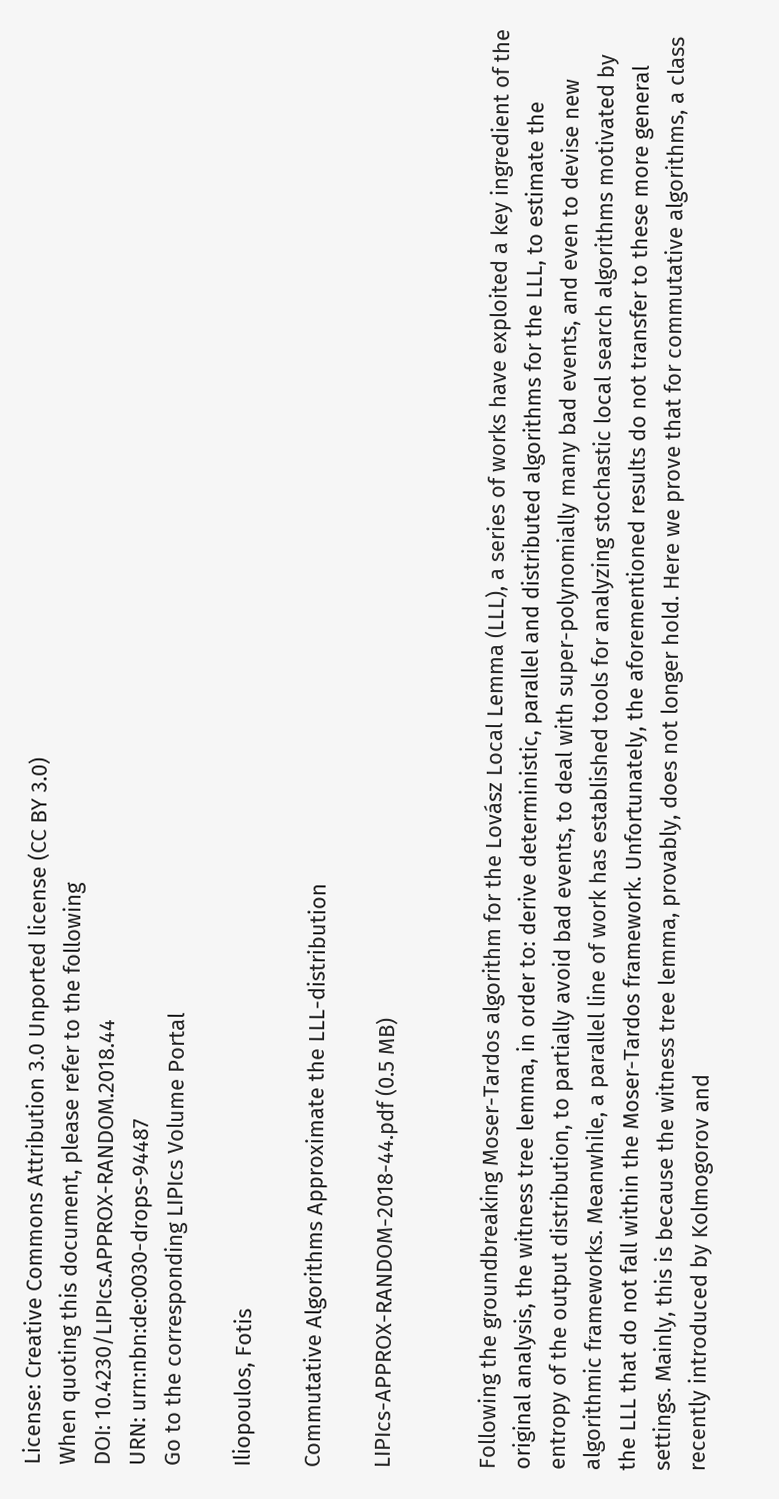License: Creative Commons Attribution 3.0 Unported license (CC BY 3.0)
When quoting this document, please refer to the following
DOI: 10.4230/LIPIcs.APPROX-RANDOM.2018.44
URN: urn:nbn:de:0030-drops-94487
Go to the corresponding LIPIcs Volume Portal

Iliopoulos, Fotis

Commutative Algorithms Approximate the LLL-distribution

LIPIcs-APPROX-RANDOM-2018-44.pdf (0.5 MB)


Following the groundbreaking Moser-Tardos algorithm for the Lovász Local Lemma (LLL), a series of works have exploited a key ingredient of the original analysis, the witness tree lemma, in order to: derive deterministic, parallel and distributed algorithms for the LLL, to estimate the entropy of the output distribution, to partially avoid bad events, to deal with super-polynomially many bad events, and even to devise new algorithmic frameworks. Meanwhile, a parallel line of work has established tools for analyzing stochastic local search algorithms motivated by the LLL that do not fall within the Moser-Tardos framework. Unfortunately, the aforementioned results do not transfer to these more general settings. Mainly, this is because the witness tree lemma, provably, does not longer hold. Here we prove that for commutative algorithms, a class recently introduced by Kolmogorov and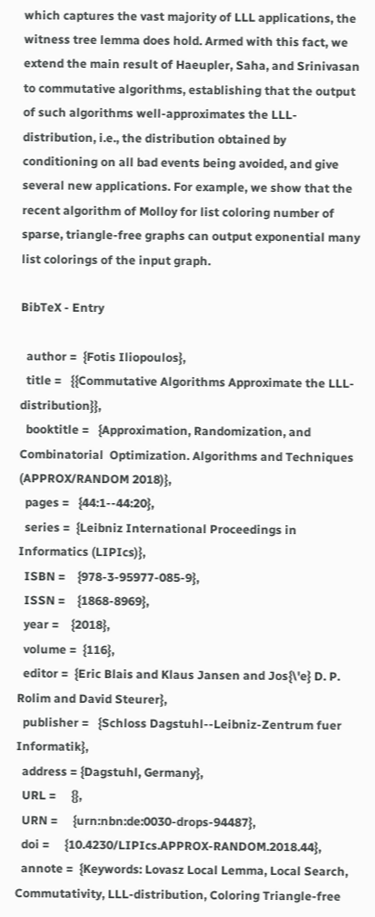which captures the vast majority of LLL applications, the witness tree lemma does hold. Armed with this fact, we extend the main result of Haeupler, Saha, and Srinivasan to commutative algorithms, establishing that the output of such algorithms well-approximates the LLL-distribution, i.e., the distribution obtained by conditioning on all bad events being avoided, and give several new applications. For example, we show that the recent algorithm of Molloy for list coloring number of sparse, triangle-free graphs can output exponential many list colorings of the input graph.

BibTeX - Entry

  author =  {Fotis Iliopoulos},
  title =   {{Commutative Algorithms Approximate the LLL-distribution}},
  booktitle =   {Approximation, Randomization, and Combinatorial  Optimization. Algorithms and Techniques (APPROX/RANDOM 2018)},
  pages =   {44:1--44:20},
  series =  {Leibniz International Proceedings in Informatics (LIPIcs)},
  ISBN =    {978-3-95977-085-9},
  ISSN =    {1868-8969},
  year =    {2018},
  volume =  {116},
  editor =  {Eric Blais and Klaus Jansen and Jos{\'e} D. P. Rolim and David Steurer},
  publisher =   {Schloss Dagstuhl--Leibniz-Zentrum fuer Informatik},
  address = {Dagstuhl, Germany},
  URL =     {},
  URN =     {urn:nbn:de:0030-drops-94487},
  doi =     {10.4230/LIPIcs.APPROX-RANDOM.2018.44},
  annote =  {Keywords: Lovasz Local Lemma, Local Search, Commutativity, LLL-distribution, Coloring Triangle-free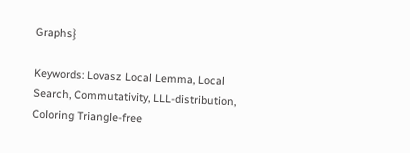Graphs}

Keywords: Lovasz Local Lemma, Local Search, Commutativity, LLL-distribution, Coloring Triangle-free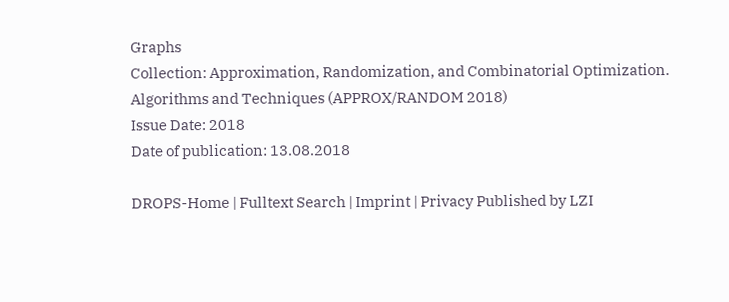Graphs
Collection: Approximation, Randomization, and Combinatorial Optimization. Algorithms and Techniques (APPROX/RANDOM 2018)
Issue Date: 2018
Date of publication: 13.08.2018

DROPS-Home | Fulltext Search | Imprint | Privacy Published by LZI